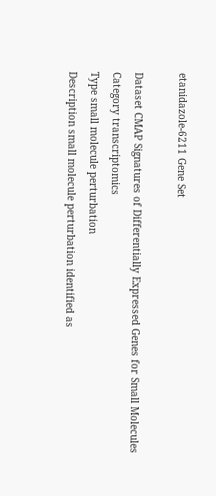etanidazole-6211 Gene Set

Dataset CMAP Signatures of Differentially Expressed Genes for Small Molecules
Category transcriptomics
Type small molecule perturbation
Description small molecule perturbation identified as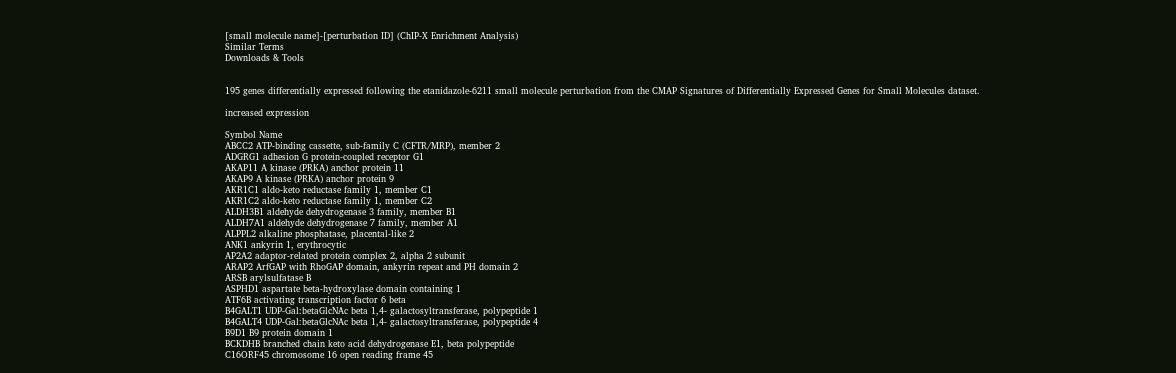[small molecule name]-[perturbation ID] (ChIP-X Enrichment Analysis)
Similar Terms
Downloads & Tools


195 genes differentially expressed following the etanidazole-6211 small molecule perturbation from the CMAP Signatures of Differentially Expressed Genes for Small Molecules dataset.

increased expression

Symbol Name
ABCC2 ATP-binding cassette, sub-family C (CFTR/MRP), member 2
ADGRG1 adhesion G protein-coupled receptor G1
AKAP11 A kinase (PRKA) anchor protein 11
AKAP9 A kinase (PRKA) anchor protein 9
AKR1C1 aldo-keto reductase family 1, member C1
AKR1C2 aldo-keto reductase family 1, member C2
ALDH3B1 aldehyde dehydrogenase 3 family, member B1
ALDH7A1 aldehyde dehydrogenase 7 family, member A1
ALPPL2 alkaline phosphatase, placental-like 2
ANK1 ankyrin 1, erythrocytic
AP2A2 adaptor-related protein complex 2, alpha 2 subunit
ARAP2 ArfGAP with RhoGAP domain, ankyrin repeat and PH domain 2
ARSB arylsulfatase B
ASPHD1 aspartate beta-hydroxylase domain containing 1
ATF6B activating transcription factor 6 beta
B4GALT1 UDP-Gal:betaGlcNAc beta 1,4- galactosyltransferase, polypeptide 1
B4GALT4 UDP-Gal:betaGlcNAc beta 1,4- galactosyltransferase, polypeptide 4
B9D1 B9 protein domain 1
BCKDHB branched chain keto acid dehydrogenase E1, beta polypeptide
C16ORF45 chromosome 16 open reading frame 45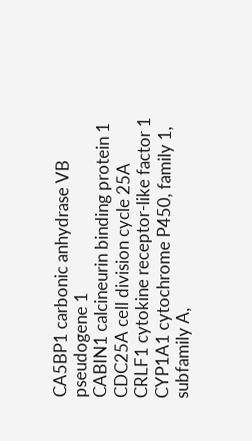CA5BP1 carbonic anhydrase VB pseudogene 1
CABIN1 calcineurin binding protein 1
CDC25A cell division cycle 25A
CRLF1 cytokine receptor-like factor 1
CYP1A1 cytochrome P450, family 1, subfamily A,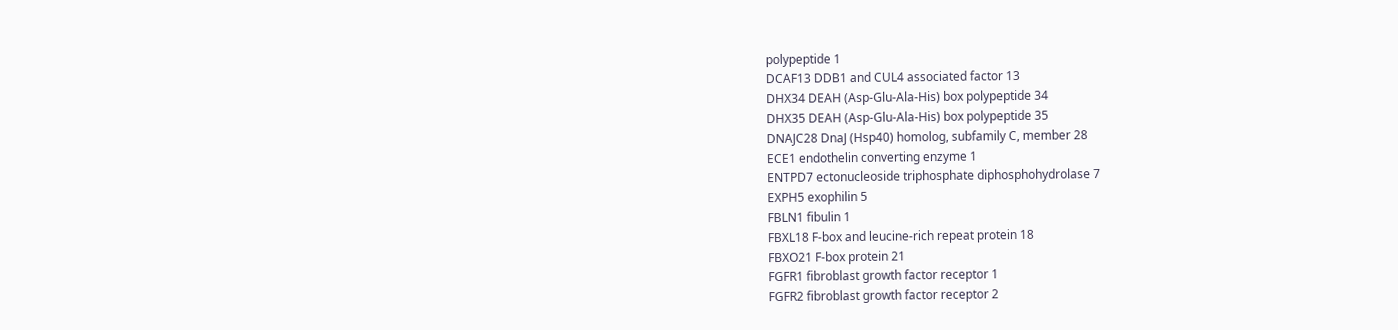polypeptide 1
DCAF13 DDB1 and CUL4 associated factor 13
DHX34 DEAH (Asp-Glu-Ala-His) box polypeptide 34
DHX35 DEAH (Asp-Glu-Ala-His) box polypeptide 35
DNAJC28 DnaJ (Hsp40) homolog, subfamily C, member 28
ECE1 endothelin converting enzyme 1
ENTPD7 ectonucleoside triphosphate diphosphohydrolase 7
EXPH5 exophilin 5
FBLN1 fibulin 1
FBXL18 F-box and leucine-rich repeat protein 18
FBXO21 F-box protein 21
FGFR1 fibroblast growth factor receptor 1
FGFR2 fibroblast growth factor receptor 2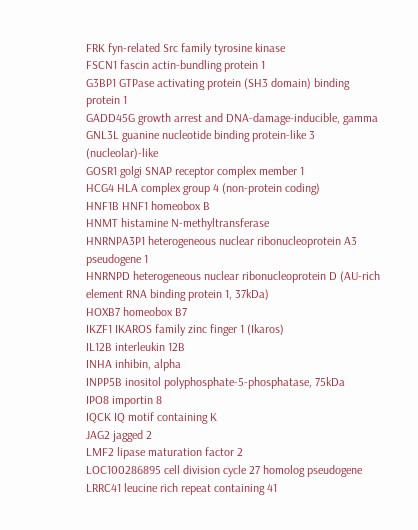FRK fyn-related Src family tyrosine kinase
FSCN1 fascin actin-bundling protein 1
G3BP1 GTPase activating protein (SH3 domain) binding protein 1
GADD45G growth arrest and DNA-damage-inducible, gamma
GNL3L guanine nucleotide binding protein-like 3 (nucleolar)-like
GOSR1 golgi SNAP receptor complex member 1
HCG4 HLA complex group 4 (non-protein coding)
HNF1B HNF1 homeobox B
HNMT histamine N-methyltransferase
HNRNPA3P1 heterogeneous nuclear ribonucleoprotein A3 pseudogene 1
HNRNPD heterogeneous nuclear ribonucleoprotein D (AU-rich element RNA binding protein 1, 37kDa)
HOXB7 homeobox B7
IKZF1 IKAROS family zinc finger 1 (Ikaros)
IL12B interleukin 12B
INHA inhibin, alpha
INPP5B inositol polyphosphate-5-phosphatase, 75kDa
IPO8 importin 8
IQCK IQ motif containing K
JAG2 jagged 2
LMF2 lipase maturation factor 2
LOC100286895 cell division cycle 27 homolog pseudogene
LRRC41 leucine rich repeat containing 41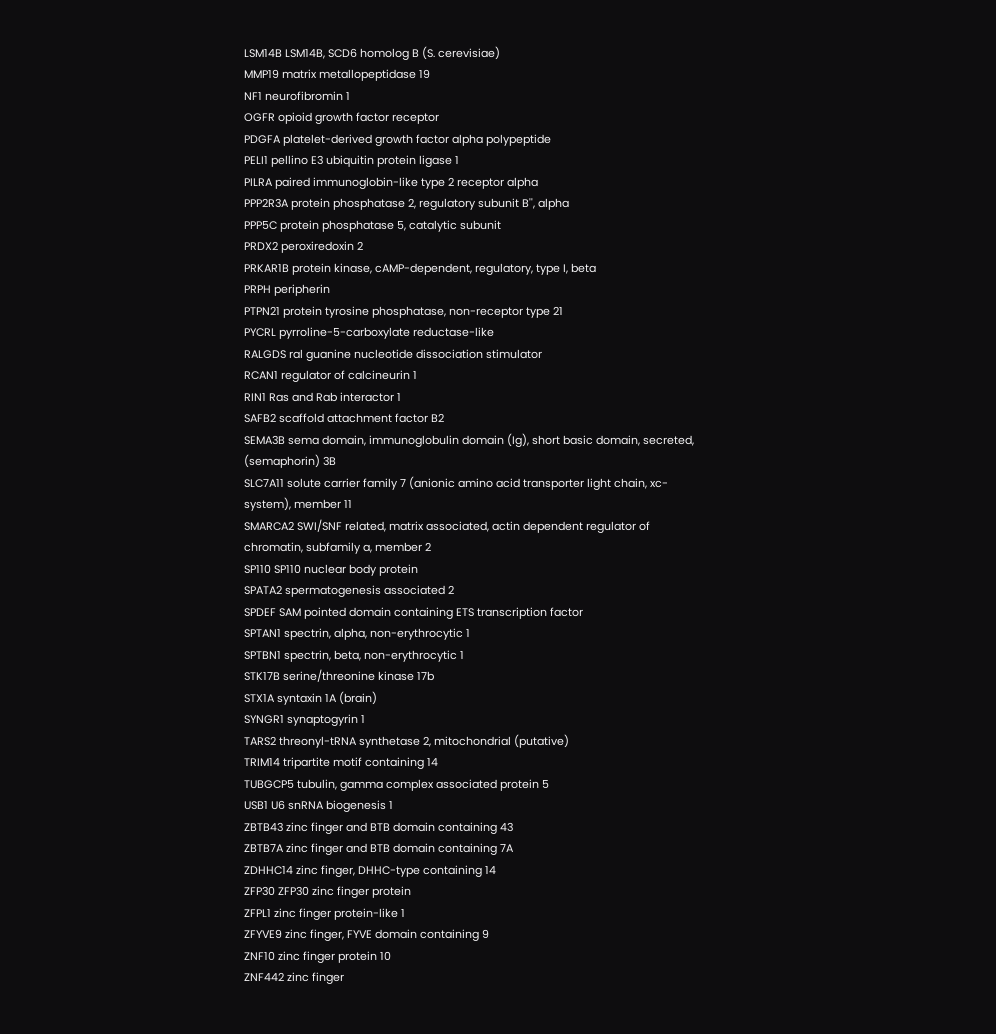LSM14B LSM14B, SCD6 homolog B (S. cerevisiae)
MMP19 matrix metallopeptidase 19
NF1 neurofibromin 1
OGFR opioid growth factor receptor
PDGFA platelet-derived growth factor alpha polypeptide
PELI1 pellino E3 ubiquitin protein ligase 1
PILRA paired immunoglobin-like type 2 receptor alpha
PPP2R3A protein phosphatase 2, regulatory subunit B'', alpha
PPP5C protein phosphatase 5, catalytic subunit
PRDX2 peroxiredoxin 2
PRKAR1B protein kinase, cAMP-dependent, regulatory, type I, beta
PRPH peripherin
PTPN21 protein tyrosine phosphatase, non-receptor type 21
PYCRL pyrroline-5-carboxylate reductase-like
RALGDS ral guanine nucleotide dissociation stimulator
RCAN1 regulator of calcineurin 1
RIN1 Ras and Rab interactor 1
SAFB2 scaffold attachment factor B2
SEMA3B sema domain, immunoglobulin domain (Ig), short basic domain, secreted, (semaphorin) 3B
SLC7A11 solute carrier family 7 (anionic amino acid transporter light chain, xc- system), member 11
SMARCA2 SWI/SNF related, matrix associated, actin dependent regulator of chromatin, subfamily a, member 2
SP110 SP110 nuclear body protein
SPATA2 spermatogenesis associated 2
SPDEF SAM pointed domain containing ETS transcription factor
SPTAN1 spectrin, alpha, non-erythrocytic 1
SPTBN1 spectrin, beta, non-erythrocytic 1
STK17B serine/threonine kinase 17b
STX1A syntaxin 1A (brain)
SYNGR1 synaptogyrin 1
TARS2 threonyl-tRNA synthetase 2, mitochondrial (putative)
TRIM14 tripartite motif containing 14
TUBGCP5 tubulin, gamma complex associated protein 5
USB1 U6 snRNA biogenesis 1
ZBTB43 zinc finger and BTB domain containing 43
ZBTB7A zinc finger and BTB domain containing 7A
ZDHHC14 zinc finger, DHHC-type containing 14
ZFP30 ZFP30 zinc finger protein
ZFPL1 zinc finger protein-like 1
ZFYVE9 zinc finger, FYVE domain containing 9
ZNF10 zinc finger protein 10
ZNF442 zinc finger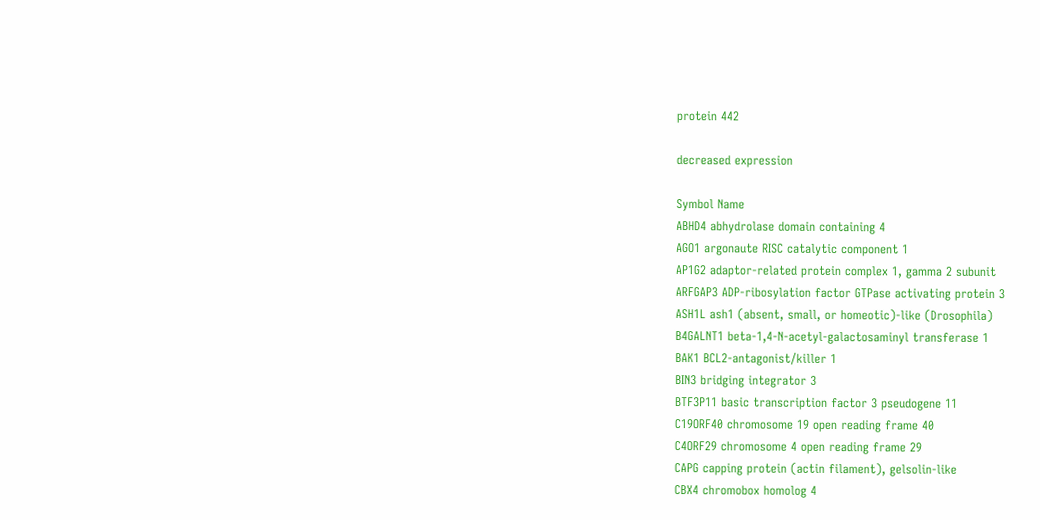protein 442

decreased expression

Symbol Name
ABHD4 abhydrolase domain containing 4
AGO1 argonaute RISC catalytic component 1
AP1G2 adaptor-related protein complex 1, gamma 2 subunit
ARFGAP3 ADP-ribosylation factor GTPase activating protein 3
ASH1L ash1 (absent, small, or homeotic)-like (Drosophila)
B4GALNT1 beta-1,4-N-acetyl-galactosaminyl transferase 1
BAK1 BCL2-antagonist/killer 1
BIN3 bridging integrator 3
BTF3P11 basic transcription factor 3 pseudogene 11
C19ORF40 chromosome 19 open reading frame 40
C4ORF29 chromosome 4 open reading frame 29
CAPG capping protein (actin filament), gelsolin-like
CBX4 chromobox homolog 4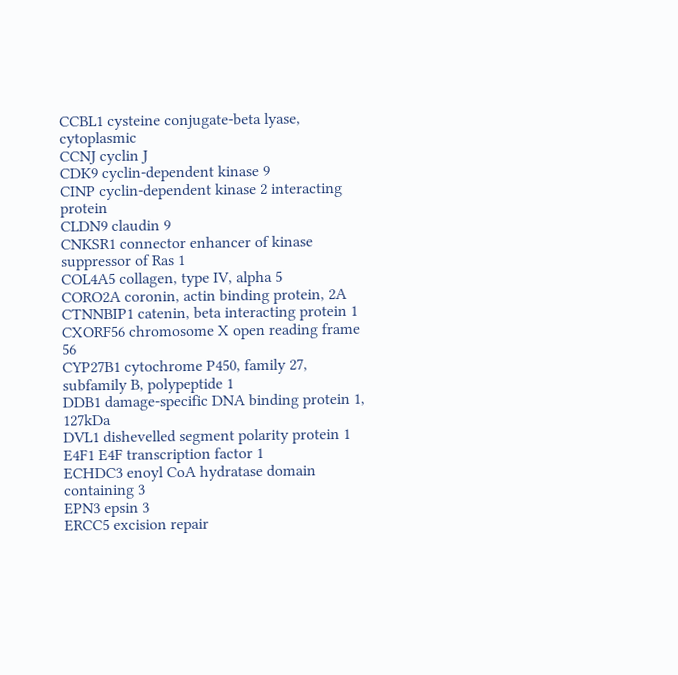CCBL1 cysteine conjugate-beta lyase, cytoplasmic
CCNJ cyclin J
CDK9 cyclin-dependent kinase 9
CINP cyclin-dependent kinase 2 interacting protein
CLDN9 claudin 9
CNKSR1 connector enhancer of kinase suppressor of Ras 1
COL4A5 collagen, type IV, alpha 5
CORO2A coronin, actin binding protein, 2A
CTNNBIP1 catenin, beta interacting protein 1
CXORF56 chromosome X open reading frame 56
CYP27B1 cytochrome P450, family 27, subfamily B, polypeptide 1
DDB1 damage-specific DNA binding protein 1, 127kDa
DVL1 dishevelled segment polarity protein 1
E4F1 E4F transcription factor 1
ECHDC3 enoyl CoA hydratase domain containing 3
EPN3 epsin 3
ERCC5 excision repair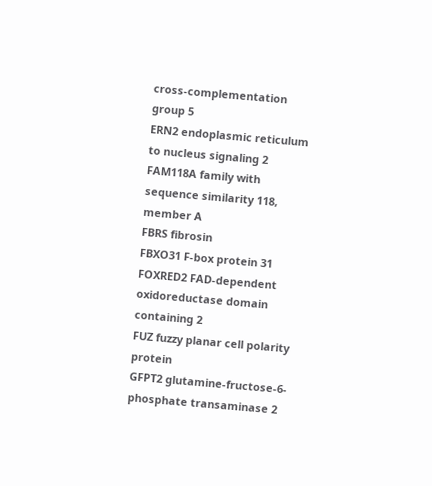cross-complementation group 5
ERN2 endoplasmic reticulum to nucleus signaling 2
FAM118A family with sequence similarity 118, member A
FBRS fibrosin
FBXO31 F-box protein 31
FOXRED2 FAD-dependent oxidoreductase domain containing 2
FUZ fuzzy planar cell polarity protein
GFPT2 glutamine-fructose-6-phosphate transaminase 2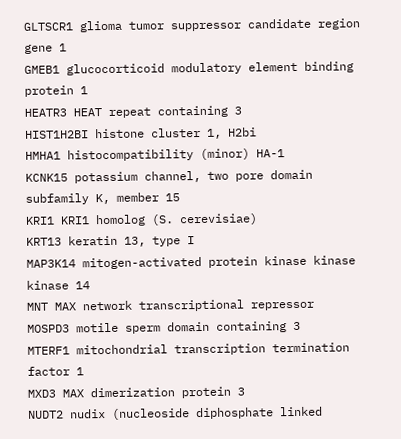GLTSCR1 glioma tumor suppressor candidate region gene 1
GMEB1 glucocorticoid modulatory element binding protein 1
HEATR3 HEAT repeat containing 3
HIST1H2BI histone cluster 1, H2bi
HMHA1 histocompatibility (minor) HA-1
KCNK15 potassium channel, two pore domain subfamily K, member 15
KRI1 KRI1 homolog (S. cerevisiae)
KRT13 keratin 13, type I
MAP3K14 mitogen-activated protein kinase kinase kinase 14
MNT MAX network transcriptional repressor
MOSPD3 motile sperm domain containing 3
MTERF1 mitochondrial transcription termination factor 1
MXD3 MAX dimerization protein 3
NUDT2 nudix (nucleoside diphosphate linked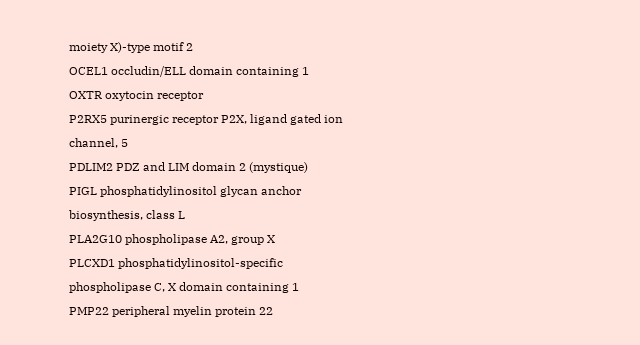moiety X)-type motif 2
OCEL1 occludin/ELL domain containing 1
OXTR oxytocin receptor
P2RX5 purinergic receptor P2X, ligand gated ion channel, 5
PDLIM2 PDZ and LIM domain 2 (mystique)
PIGL phosphatidylinositol glycan anchor biosynthesis, class L
PLA2G10 phospholipase A2, group X
PLCXD1 phosphatidylinositol-specific phospholipase C, X domain containing 1
PMP22 peripheral myelin protein 22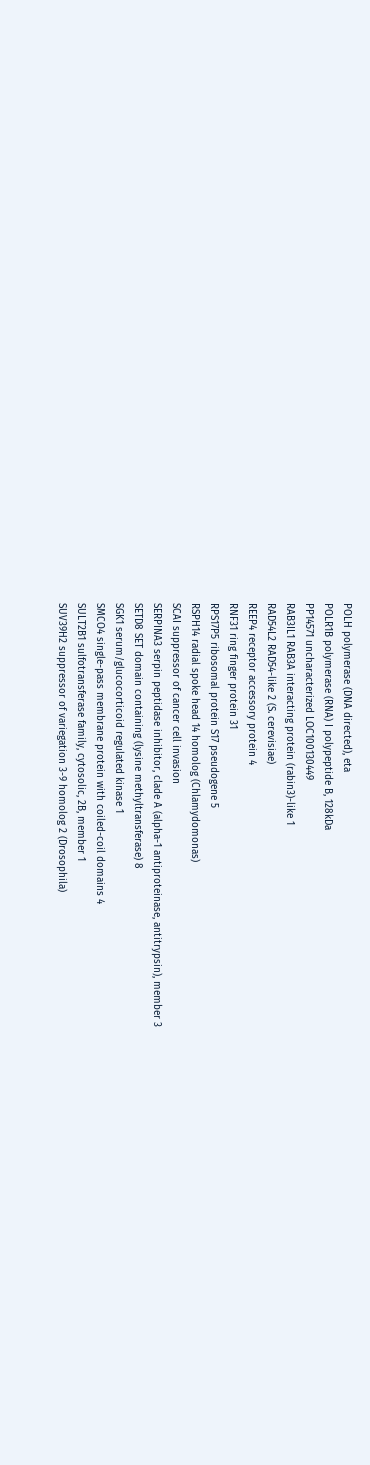POLH polymerase (DNA directed), eta
POLR1B polymerase (RNA) I polypeptide B, 128kDa
PP14571 uncharacterized LOC100130449
RAB3IL1 RAB3A interacting protein (rabin3)-like 1
RAD54L2 RAD54-like 2 (S. cerevisiae)
REEP4 receptor accessory protein 4
RNF31 ring finger protein 31
RPS17P5 ribosomal protein S17 pseudogene 5
RSPH14 radial spoke head 14 homolog (Chlamydomonas)
SCAI suppressor of cancer cell invasion
SERPINA3 serpin peptidase inhibitor, clade A (alpha-1 antiproteinase, antitrypsin), member 3
SETD8 SET domain containing (lysine methyltransferase) 8
SGK1 serum/glucocorticoid regulated kinase 1
SMCO4 single-pass membrane protein with coiled-coil domains 4
SULT2B1 sulfotransferase family, cytosolic, 2B, member 1
SUV39H2 suppressor of variegation 3-9 homolog 2 (Drosophila)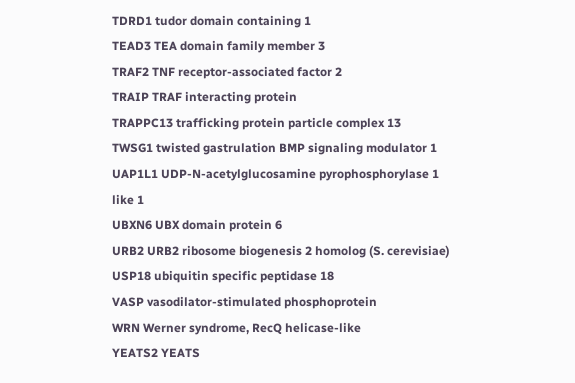TDRD1 tudor domain containing 1
TEAD3 TEA domain family member 3
TRAF2 TNF receptor-associated factor 2
TRAIP TRAF interacting protein
TRAPPC13 trafficking protein particle complex 13
TWSG1 twisted gastrulation BMP signaling modulator 1
UAP1L1 UDP-N-acetylglucosamine pyrophosphorylase 1 like 1
UBXN6 UBX domain protein 6
URB2 URB2 ribosome biogenesis 2 homolog (S. cerevisiae)
USP18 ubiquitin specific peptidase 18
VASP vasodilator-stimulated phosphoprotein
WRN Werner syndrome, RecQ helicase-like
YEATS2 YEATS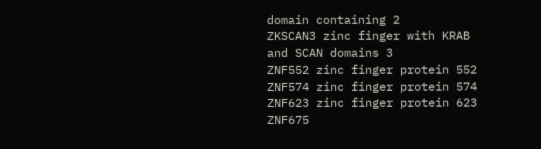domain containing 2
ZKSCAN3 zinc finger with KRAB and SCAN domains 3
ZNF552 zinc finger protein 552
ZNF574 zinc finger protein 574
ZNF623 zinc finger protein 623
ZNF675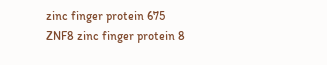zinc finger protein 675
ZNF8 zinc finger protein 8